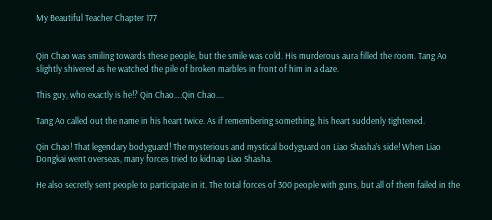My Beautiful Teacher Chapter 177


Qin Chao was smiling towards these people, but the smile was cold. His murderous aura filled the room. Tang Ao slightly shivered as he watched the pile of broken marbles in front of him in a daze.

This guy, who exactly is he!? Qin Chao….Qin Chao….

Tang Ao called out the name in his heart twice. As if remembering something, his heart suddenly tightened.

Qin Chao! That legendary bodyguard! The mysterious and mystical bodyguard on Liao Shasha’s side! When Liao Dongkai went overseas, many forces tried to kidnap Liao Shasha.

He also secretly sent people to participate in it. The total forces of 300 people with guns, but all of them failed in the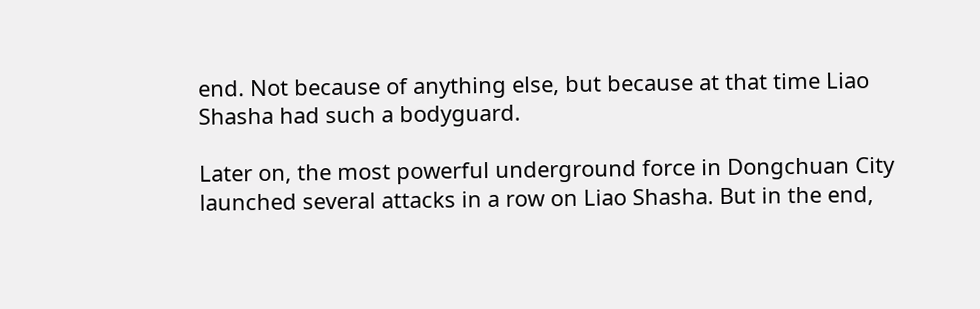end. Not because of anything else, but because at that time Liao Shasha had such a bodyguard.

Later on, the most powerful underground force in Dongchuan City launched several attacks in a row on Liao Shasha. But in the end,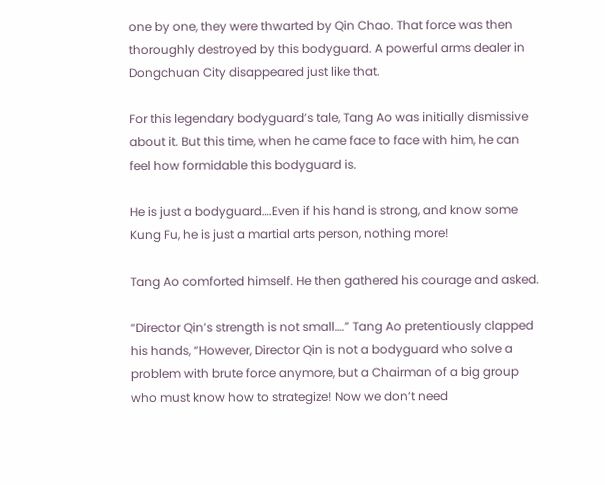one by one, they were thwarted by Qin Chao. That force was then thoroughly destroyed by this bodyguard. A powerful arms dealer in Dongchuan City disappeared just like that.

For this legendary bodyguard’s tale, Tang Ao was initially dismissive about it. But this time, when he came face to face with him, he can feel how formidable this bodyguard is.

He is just a bodyguard….Even if his hand is strong, and know some Kung Fu, he is just a martial arts person, nothing more!

Tang Ao comforted himself. He then gathered his courage and asked.

“Director Qin’s strength is not small….” Tang Ao pretentiously clapped his hands, “However, Director Qin is not a bodyguard who solve a problem with brute force anymore, but a Chairman of a big group who must know how to strategize! Now we don’t need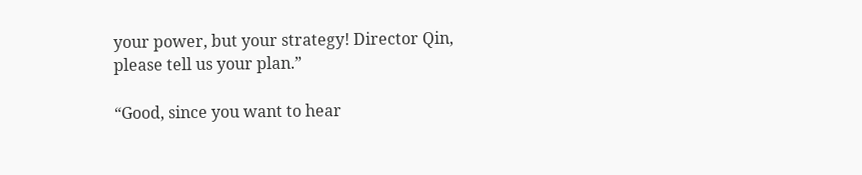your power, but your strategy! Director Qin, please tell us your plan.”

“Good, since you want to hear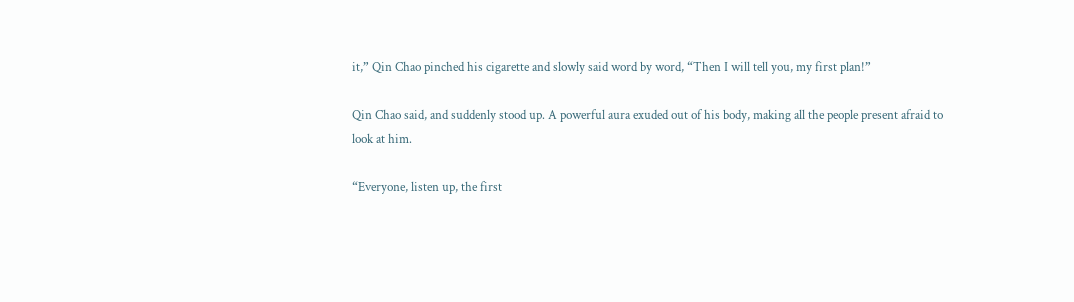it,” Qin Chao pinched his cigarette and slowly said word by word, “Then I will tell you, my first plan!”

Qin Chao said, and suddenly stood up. A powerful aura exuded out of his body, making all the people present afraid to look at him.

“Everyone, listen up, the first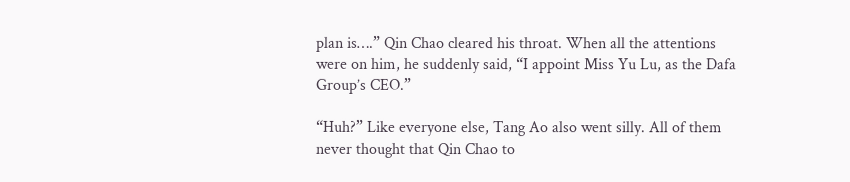plan is….” Qin Chao cleared his throat. When all the attentions were on him, he suddenly said, “I appoint Miss Yu Lu, as the Dafa Group’s CEO.”

“Huh?” Like everyone else, Tang Ao also went silly. All of them never thought that Qin Chao to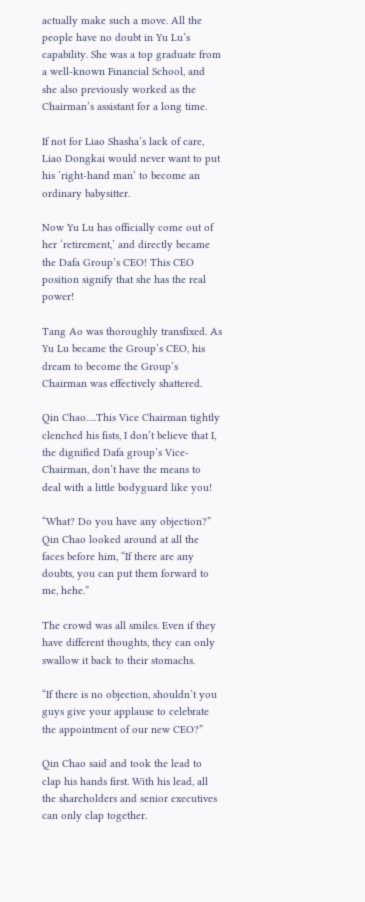actually make such a move. All the people have no doubt in Yu Lu’s capability. She was a top graduate from a well-known Financial School, and she also previously worked as the Chairman’s assistant for a long time.

If not for Liao Shasha’s lack of care, Liao Dongkai would never want to put his ‘right-hand man’ to become an ordinary babysitter.

Now Yu Lu has officially come out of her ‘retirement,’ and directly became the Dafa Group’s CEO! This CEO position signify that she has the real power!

Tang Ao was thoroughly transfixed. As Yu Lu became the Group’s CEO, his dream to become the Group’s Chairman was effectively shattered.

Qin Chao….This Vice Chairman tightly clenched his fists, I don’t believe that I, the dignified Dafa group’s Vice-Chairman, don’t have the means to deal with a little bodyguard like you!

“What? Do you have any objection?” Qin Chao looked around at all the faces before him, “If there are any doubts, you can put them forward to me, hehe.”

The crowd was all smiles. Even if they have different thoughts, they can only swallow it back to their stomachs.

“If there is no objection, shouldn’t you guys give your applause to celebrate the appointment of our new CEO?”

Qin Chao said and took the lead to clap his hands first. With his lead, all the shareholders and senior executives can only clap together.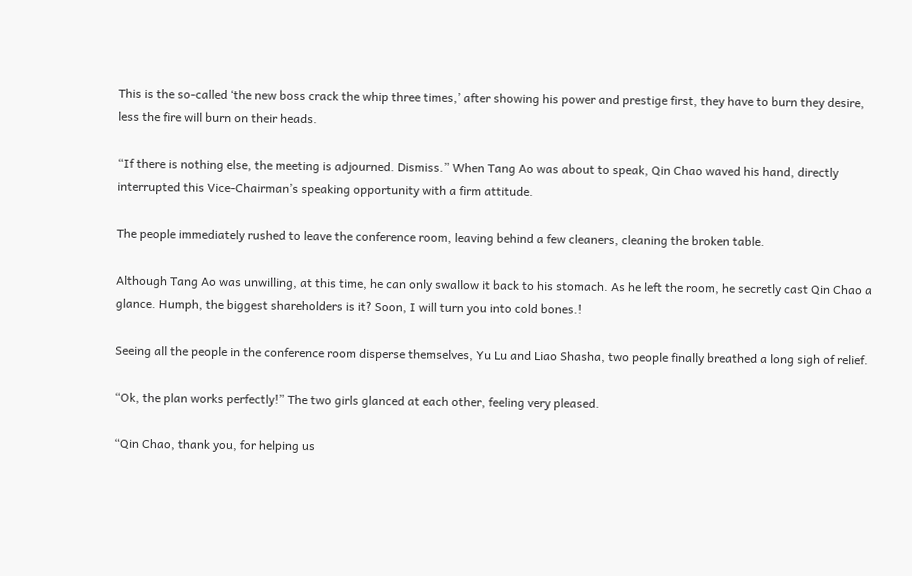This is the so-called ‘the new boss crack the whip three times,’ after showing his power and prestige first, they have to burn they desire, less the fire will burn on their heads.

“If there is nothing else, the meeting is adjourned. Dismiss.” When Tang Ao was about to speak, Qin Chao waved his hand, directly interrupted this Vice-Chairman’s speaking opportunity with a firm attitude.

The people immediately rushed to leave the conference room, leaving behind a few cleaners, cleaning the broken table.

Although Tang Ao was unwilling, at this time, he can only swallow it back to his stomach. As he left the room, he secretly cast Qin Chao a glance. Humph, the biggest shareholders is it? Soon, I will turn you into cold bones.!

Seeing all the people in the conference room disperse themselves, Yu Lu and Liao Shasha, two people finally breathed a long sigh of relief.

“Ok, the plan works perfectly!” The two girls glanced at each other, feeling very pleased.

“Qin Chao, thank you, for helping us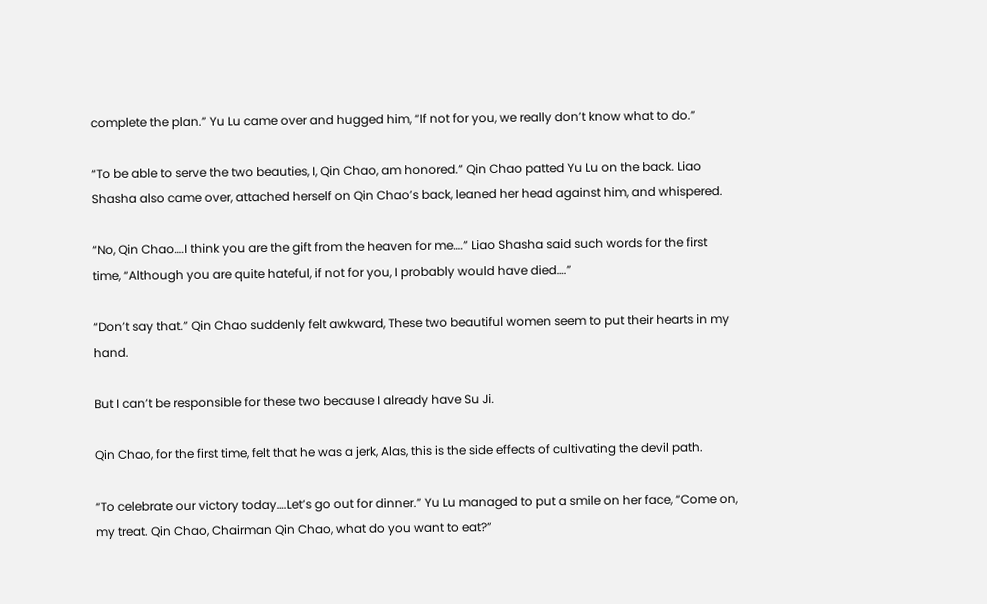complete the plan.” Yu Lu came over and hugged him, “If not for you, we really don’t know what to do.”

“To be able to serve the two beauties, I, Qin Chao, am honored.” Qin Chao patted Yu Lu on the back. Liao Shasha also came over, attached herself on Qin Chao’s back, leaned her head against him, and whispered.

“No, Qin Chao….I think you are the gift from the heaven for me….” Liao Shasha said such words for the first time, “Although you are quite hateful, if not for you, I probably would have died….”

“Don’t say that.” Qin Chao suddenly felt awkward, These two beautiful women seem to put their hearts in my hand.

But I can’t be responsible for these two because I already have Su Ji.

Qin Chao, for the first time, felt that he was a jerk, Alas, this is the side effects of cultivating the devil path.

“To celebrate our victory today….Let’s go out for dinner.” Yu Lu managed to put a smile on her face, “Come on, my treat. Qin Chao, Chairman Qin Chao, what do you want to eat?”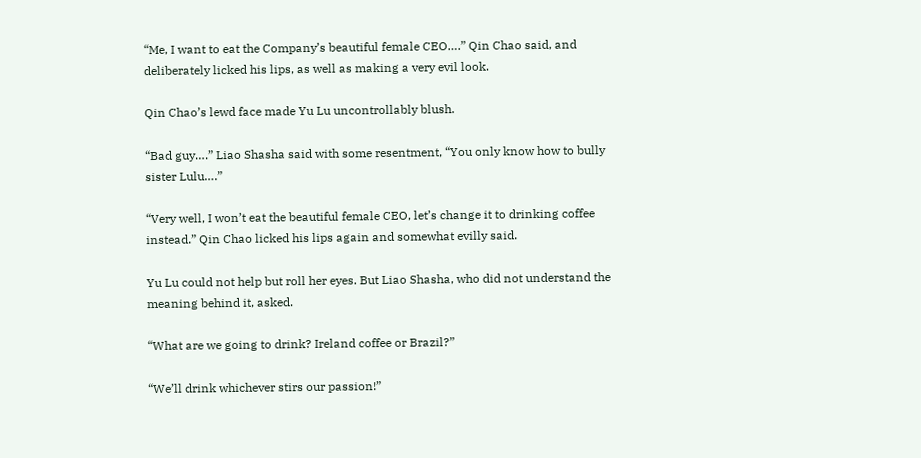“Me, I want to eat the Company’s beautiful female CEO….” Qin Chao said, and deliberately licked his lips, as well as making a very evil look.

Qin Chao’s lewd face made Yu Lu uncontrollably blush.

“Bad guy….” Liao Shasha said with some resentment, “You only know how to bully sister Lulu….”

“Very well, I won’t eat the beautiful female CEO, let’s change it to drinking coffee instead.” Qin Chao licked his lips again and somewhat evilly said.

Yu Lu could not help but roll her eyes. But Liao Shasha, who did not understand the meaning behind it, asked.

“What are we going to drink? Ireland coffee or Brazil?”

“We’ll drink whichever stirs our passion!”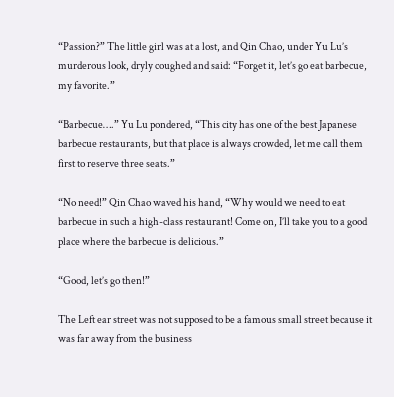“Passion?” The little girl was at a lost, and Qin Chao, under Yu Lu’s murderous look, dryly coughed and said: “Forget it, let’s go eat barbecue, my favorite.”

“Barbecue….” Yu Lu pondered, “This city has one of the best Japanese barbecue restaurants, but that place is always crowded, let me call them first to reserve three seats.”

“No need!” Qin Chao waved his hand, “Why would we need to eat barbecue in such a high-class restaurant! Come on, I’ll take you to a good place where the barbecue is delicious.”

“Good, let’s go then!”

The Left ear street was not supposed to be a famous small street because it was far away from the business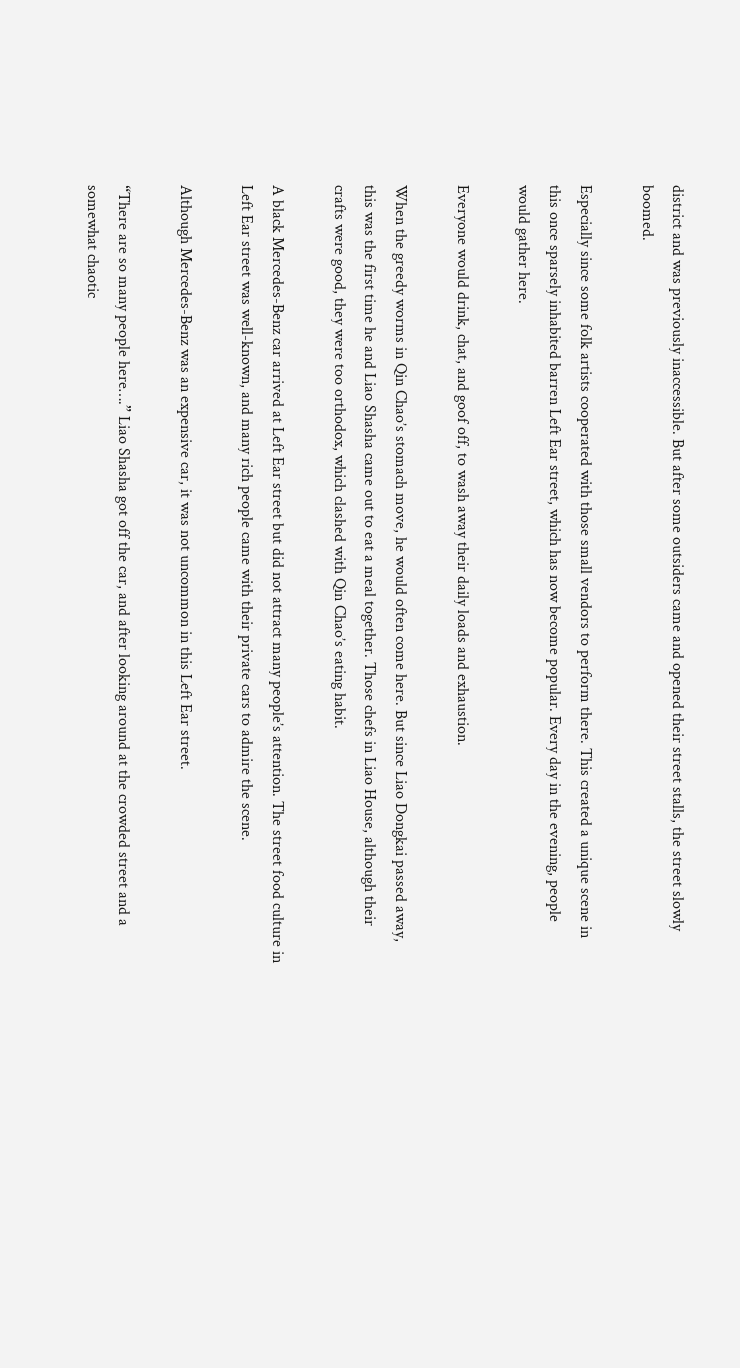district and was previously inaccessible. But after some outsiders came and opened their street stalls, the street slowly boomed.

Especially since some folk artists cooperated with those small vendors to perform there. This created a unique scene in this once sparsely inhabited barren Left Ear street, which has now become popular. Every day in the evening, people would gather here.

Everyone would drink, chat, and goof off, to wash away their daily loads and exhaustion.

When the greedy worms in Qin Chao’s stomach move, he would often come here. But since Liao Dongkai passed away, this was the first time he and Liao Shasha came out to eat a meal together. Those chefs in Liao House, although their crafts were good, they were too orthodox, which clashed with Qin Chao’s eating habit.

A black Mercedes-Benz car arrived at Left Ear street but did not attract many people’s attention. The street food culture in Left Ear street was well-known, and many rich people came with their private cars to admire the scene.

Although Mercedes-Benz was an expensive car, it was not uncommon in this Left Ear street.

“There are so many people here….” Liao Shasha got off the car, and after looking around at the crowded street and a somewhat chaotic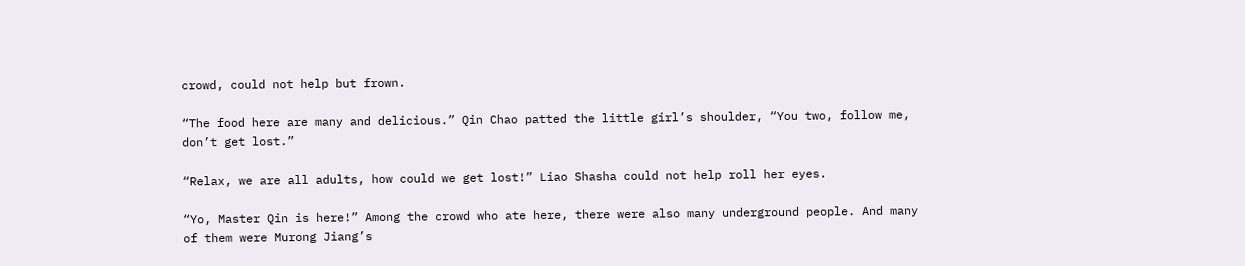crowd, could not help but frown.

“The food here are many and delicious.” Qin Chao patted the little girl’s shoulder, “You two, follow me, don’t get lost.”

“Relax, we are all adults, how could we get lost!” Liao Shasha could not help roll her eyes.

“Yo, Master Qin is here!” Among the crowd who ate here, there were also many underground people. And many of them were Murong Jiang’s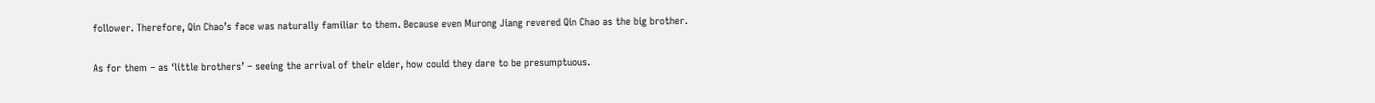follower. Therefore, Qin Chao’s face was naturally familiar to them. Because even Murong Jiang revered Qin Chao as the big brother.

As for them – as ‘little brothers’ – seeing the arrival of their elder, how could they dare to be presumptuous.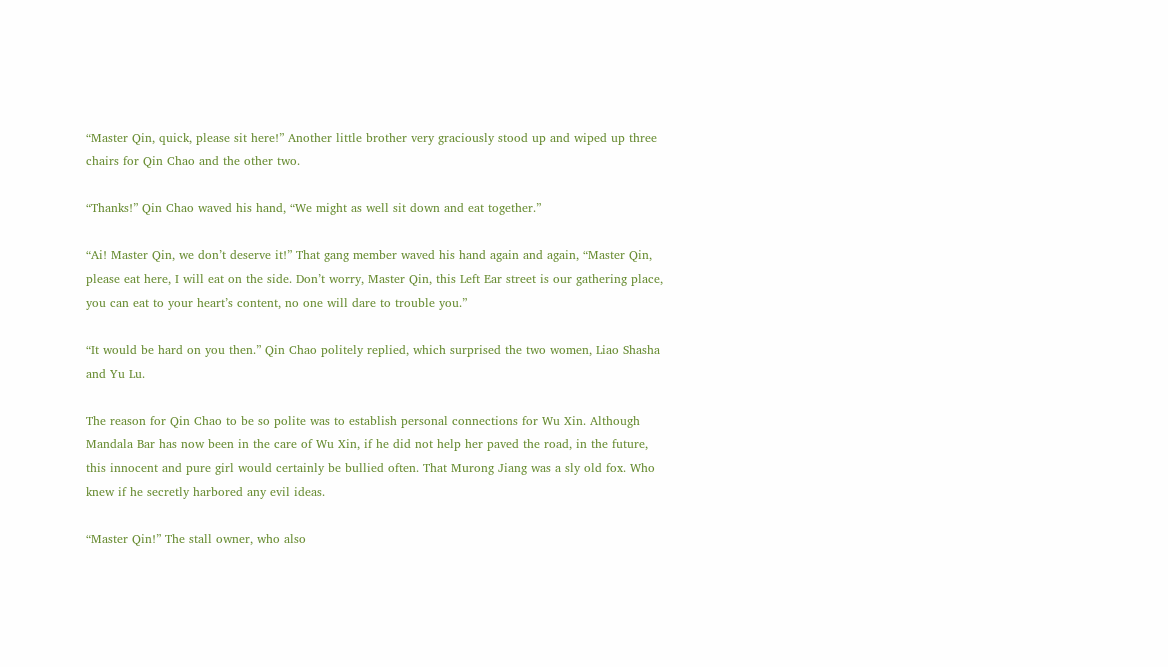“Master Qin, quick, please sit here!” Another little brother very graciously stood up and wiped up three chairs for Qin Chao and the other two.

“Thanks!” Qin Chao waved his hand, “We might as well sit down and eat together.”

“Ai! Master Qin, we don’t deserve it!” That gang member waved his hand again and again, “Master Qin, please eat here, I will eat on the side. Don’t worry, Master Qin, this Left Ear street is our gathering place, you can eat to your heart’s content, no one will dare to trouble you.”

“It would be hard on you then.” Qin Chao politely replied, which surprised the two women, Liao Shasha and Yu Lu.

The reason for Qin Chao to be so polite was to establish personal connections for Wu Xin. Although Mandala Bar has now been in the care of Wu Xin, if he did not help her paved the road, in the future, this innocent and pure girl would certainly be bullied often. That Murong Jiang was a sly old fox. Who knew if he secretly harbored any evil ideas.

“Master Qin!” The stall owner, who also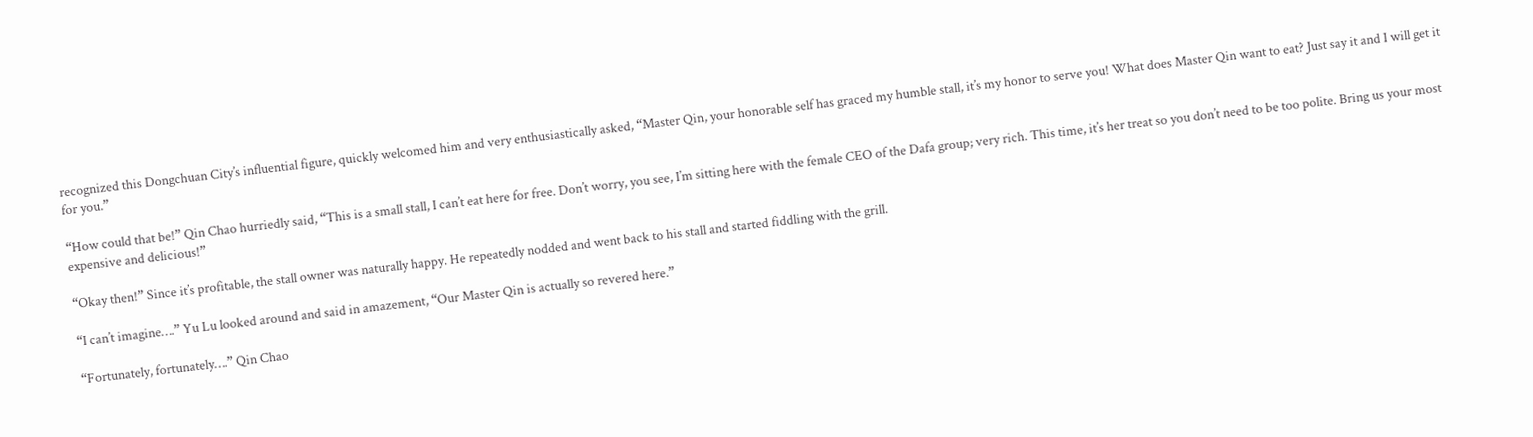recognized this Dongchuan City’s influential figure, quickly welcomed him and very enthusiastically asked, “Master Qin, your honorable self has graced my humble stall, it’s my honor to serve you! What does Master Qin want to eat? Just say it and I will get it for you.”

“How could that be!” Qin Chao hurriedly said, “This is a small stall, I can’t eat here for free. Don’t worry, you see, I’m sitting here with the female CEO of the Dafa group; very rich. This time, it’s her treat so you don’t need to be too polite. Bring us your most expensive and delicious!”

“Okay then!” Since it’s profitable, the stall owner was naturally happy. He repeatedly nodded and went back to his stall and started fiddling with the grill.

“I can’t imagine….” Yu Lu looked around and said in amazement, “Our Master Qin is actually so revered here.”

“Fortunately, fortunately….” Qin Chao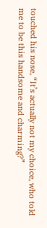touched his nose, “It’s actually not my choice, who told me to be this handsome and charming?”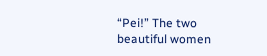“Pei!” The two beautiful women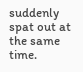suddenly spat out at the same time.